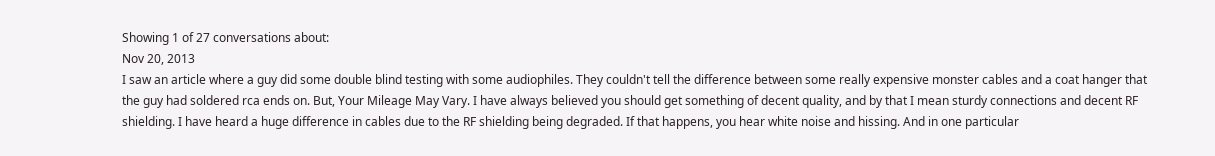Showing 1 of 27 conversations about:
Nov 20, 2013
I saw an article where a guy did some double blind testing with some audiophiles. They couldn't tell the difference between some really expensive monster cables and a coat hanger that the guy had soldered rca ends on. But, Your Mileage May Vary. I have always believed you should get something of decent quality, and by that I mean sturdy connections and decent RF shielding. I have heard a huge difference in cables due to the RF shielding being degraded. If that happens, you hear white noise and hissing. And in one particular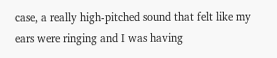case, a really high-pitched sound that felt like my ears were ringing and I was having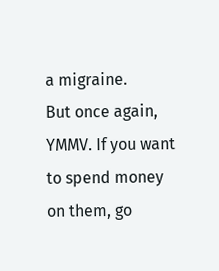a migraine.
But once again, YMMV. If you want to spend money on them, go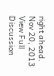right ahead.
Nov 20, 2013
View Full Discussion